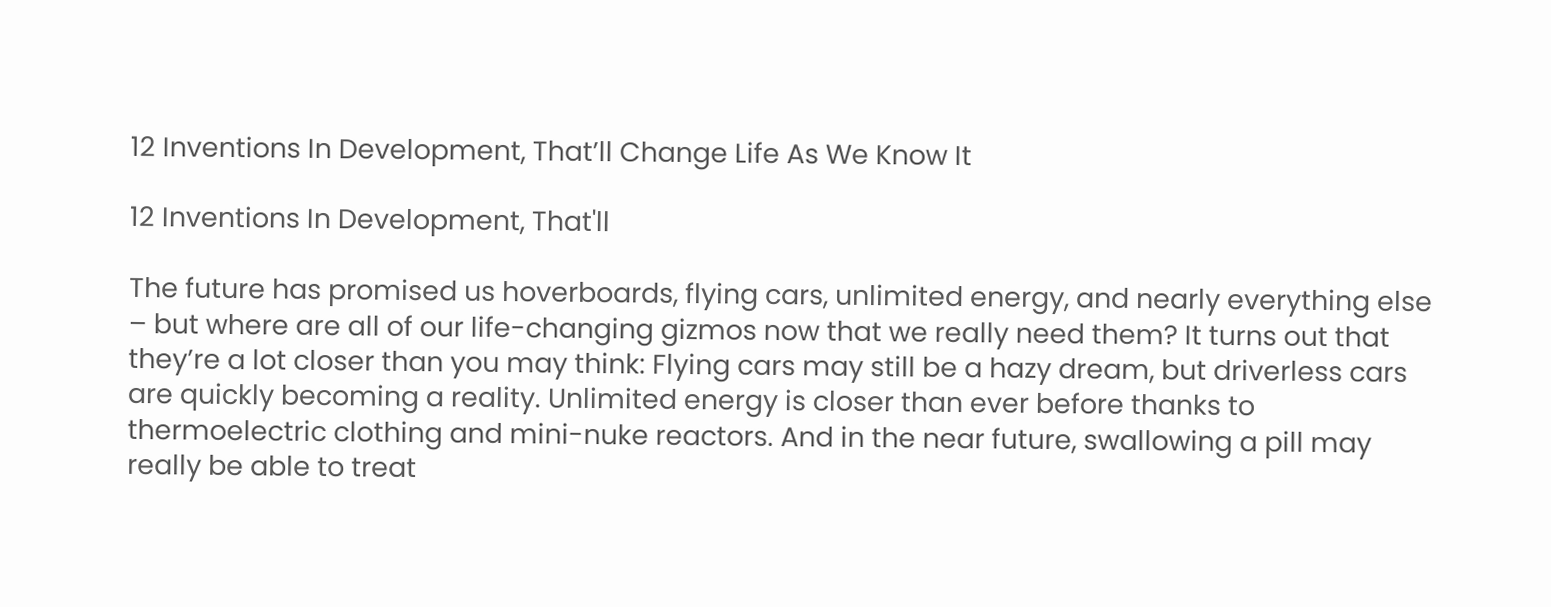12 Inventions In Development, That’ll Change Life As We Know It

12 Inventions In Development, That'll

The future has promised us hoverboards, flying cars, unlimited energy, and nearly everything else – but where are all of our life-changing gizmos now that we really need them? It turns out that they’re a lot closer than you may think: Flying cars may still be a hazy dream, but driverless cars are quickly becoming a reality. Unlimited energy is closer than ever before thanks to thermoelectric clothing and mini-nuke reactors. And in the near future, swallowing a pill may really be able to treat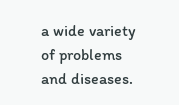a wide variety of problems and diseases.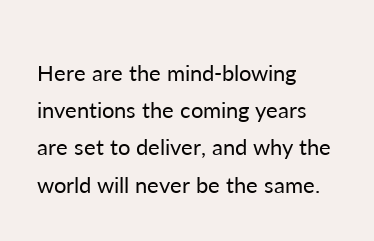Here are the mind-blowing inventions the coming years are set to deliver, and why the world will never be the same.